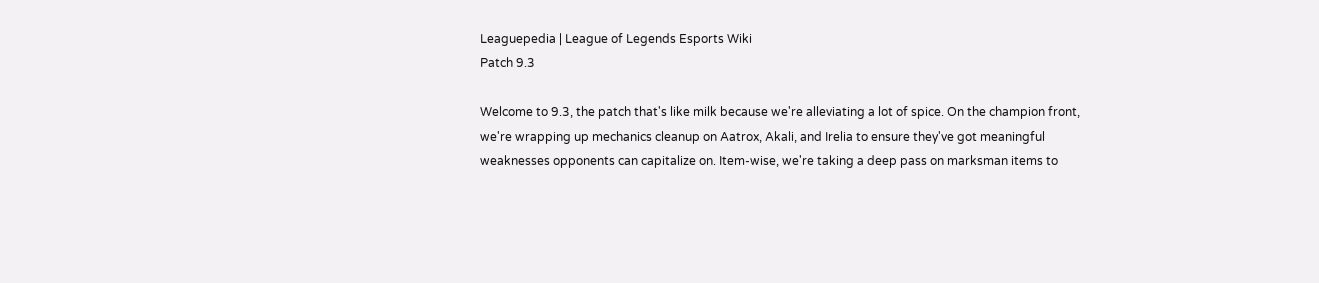Leaguepedia | League of Legends Esports Wiki
Patch 9.3

Welcome to 9.3, the patch that's like milk because we're alleviating a lot of spice. On the champion front, we're wrapping up mechanics cleanup on Aatrox, Akali, and Irelia to ensure they've got meaningful weaknesses opponents can capitalize on. Item-wise, we're taking a deep pass on marksman items to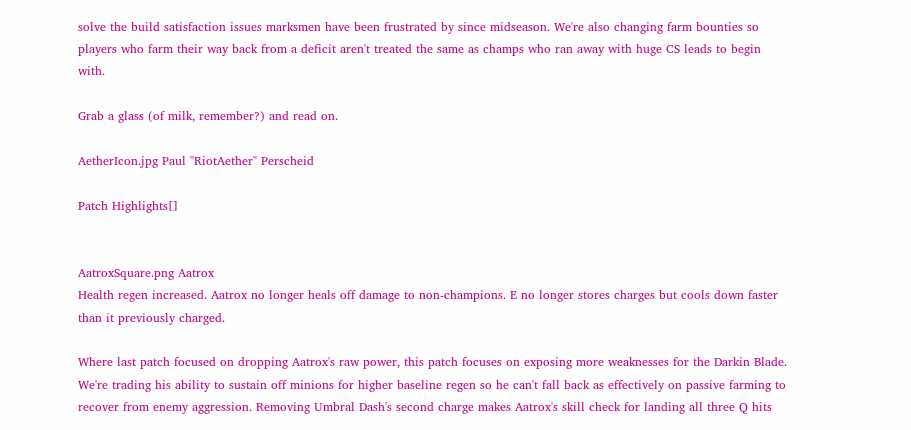solve the build satisfaction issues marksmen have been frustrated by since midseason. We're also changing farm bounties so players who farm their way back from a deficit aren't treated the same as champs who ran away with huge CS leads to begin with.

Grab a glass (of milk, remember?) and read on.

AetherIcon.jpg Paul "RiotAether" Perscheid

Patch Highlights[]


AatroxSquare.png Aatrox
Health regen increased. Aatrox no longer heals off damage to non-champions. E no longer stores charges but cools down faster than it previously charged.

Where last patch focused on dropping Aatrox's raw power, this patch focuses on exposing more weaknesses for the Darkin Blade. We're trading his ability to sustain off minions for higher baseline regen so he can't fall back as effectively on passive farming to recover from enemy aggression. Removing Umbral Dash's second charge makes Aatrox's skill check for landing all three Q hits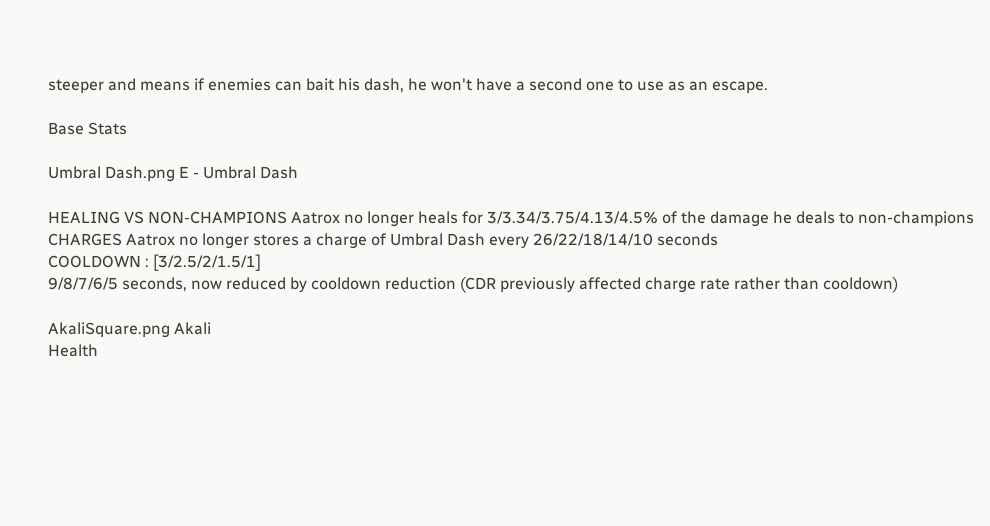steeper and means if enemies can bait his dash, he won't have a second one to use as an escape.

Base Stats

Umbral Dash.png E - Umbral Dash

HEALING VS NON-CHAMPIONS Aatrox no longer heals for 3/3.34/3.75/4.13/4.5% of the damage he deals to non-champions
CHARGES Aatrox no longer stores a charge of Umbral Dash every 26/22/18/14/10 seconds
COOLDOWN : [3/2.5/2/1.5/1]
9/8/7/6/5 seconds, now reduced by cooldown reduction (CDR previously affected charge rate rather than cooldown)

AkaliSquare.png Akali
Health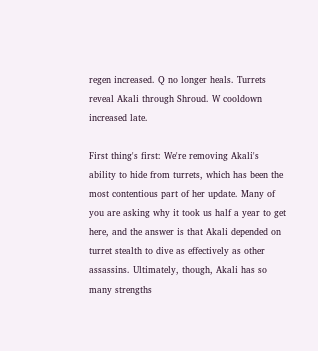regen increased. Q no longer heals. Turrets reveal Akali through Shroud. W cooldown increased late.

First thing's first: We're removing Akali's ability to hide from turrets, which has been the most contentious part of her update. Many of you are asking why it took us half a year to get here, and the answer is that Akali depended on turret stealth to dive as effectively as other assassins. Ultimately, though, Akali has so many strengths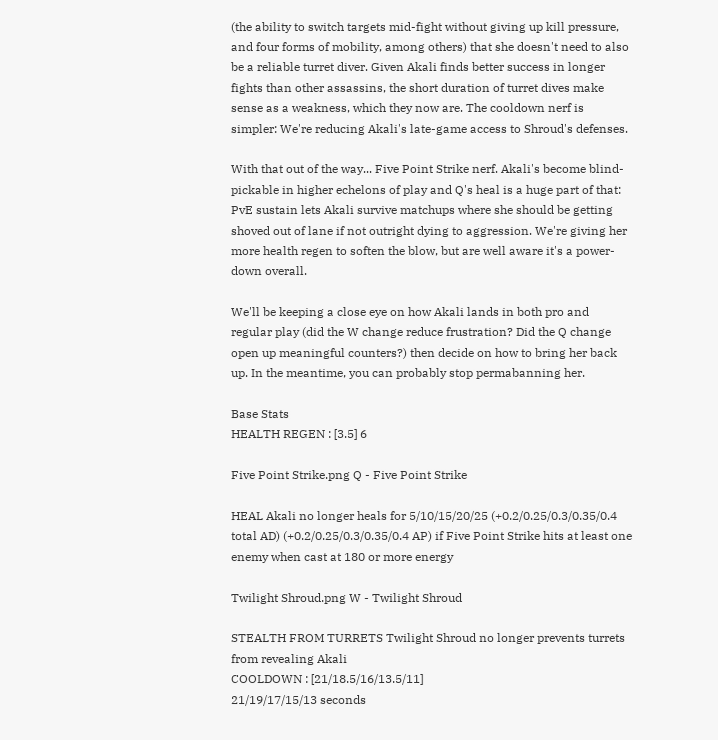(the ability to switch targets mid-fight without giving up kill pressure, and four forms of mobility, among others) that she doesn't need to also be a reliable turret diver. Given Akali finds better success in longer fights than other assassins, the short duration of turret dives make sense as a weakness, which they now are. The cooldown nerf is simpler: We're reducing Akali's late-game access to Shroud's defenses.

With that out of the way... Five Point Strike nerf. Akali's become blind-pickable in higher echelons of play and Q's heal is a huge part of that: PvE sustain lets Akali survive matchups where she should be getting shoved out of lane if not outright dying to aggression. We're giving her more health regen to soften the blow, but are well aware it's a power-down overall.

We'll be keeping a close eye on how Akali lands in both pro and regular play (did the W change reduce frustration? Did the Q change open up meaningful counters?) then decide on how to bring her back up. In the meantime, you can probably stop permabanning her.

Base Stats
HEALTH REGEN : [3.5] 6

Five Point Strike.png Q - Five Point Strike

HEAL Akali no longer heals for 5/10/15/20/25 (+0.2/0.25/0.3/0.35/0.4 total AD) (+0.2/0.25/0.3/0.35/0.4 AP) if Five Point Strike hits at least one enemy when cast at 180 or more energy

Twilight Shroud.png W - Twilight Shroud

STEALTH FROM TURRETS Twilight Shroud no longer prevents turrets from revealing Akali
COOLDOWN : [21/18.5/16/13.5/11]
21/19/17/15/13 seconds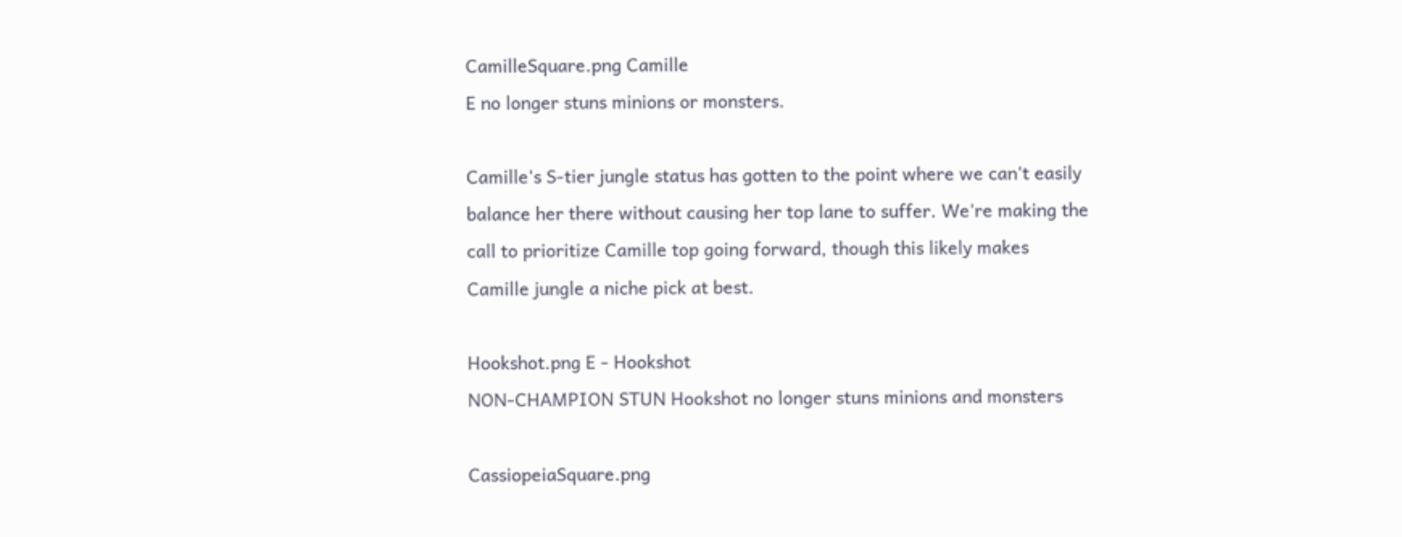CamilleSquare.png Camille
E no longer stuns minions or monsters.

Camille's S-tier jungle status has gotten to the point where we can't easily balance her there without causing her top lane to suffer. We're making the call to prioritize Camille top going forward, though this likely makes Camille jungle a niche pick at best.

Hookshot.png E - Hookshot
NON-CHAMPION STUN Hookshot no longer stuns minions and monsters

CassiopeiaSquare.png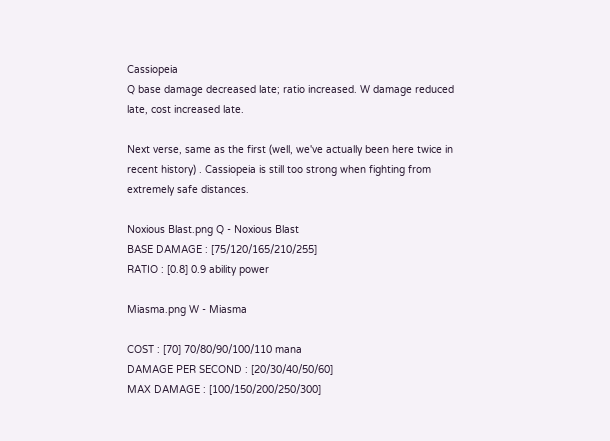Cassiopeia
Q base damage decreased late; ratio increased. W damage reduced late, cost increased late.

Next verse, same as the first (well, we've actually been here twice in recent history) . Cassiopeia is still too strong when fighting from extremely safe distances.

Noxious Blast.png Q - Noxious Blast
BASE DAMAGE : [75/120/165/210/255]
RATIO : [0.8] 0.9 ability power

Miasma.png W - Miasma

COST : [70] 70/80/90/100/110 mana
DAMAGE PER SECOND : [20/30/40/50/60]
MAX DAMAGE : [100/150/200/250/300]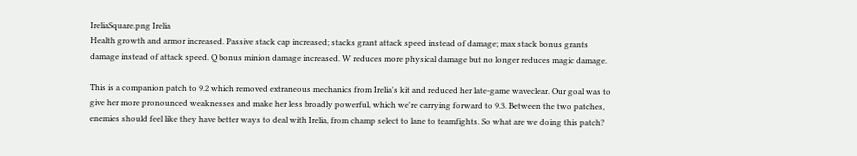IreliaSquare.png Irelia
Health growth and armor increased. Passive stack cap increased; stacks grant attack speed instead of damage; max stack bonus grants damage instead of attack speed. Q bonus minion damage increased. W reduces more physical damage but no longer reduces magic damage.

This is a companion patch to 9.2 which removed extraneous mechanics from Irelia's kit and reduced her late-game waveclear. Our goal was to give her more pronounced weaknesses and make her less broadly powerful, which we're carrying forward to 9.3. Between the two patches, enemies should feel like they have better ways to deal with Irelia, from champ select to lane to teamfights. So what are we doing this patch?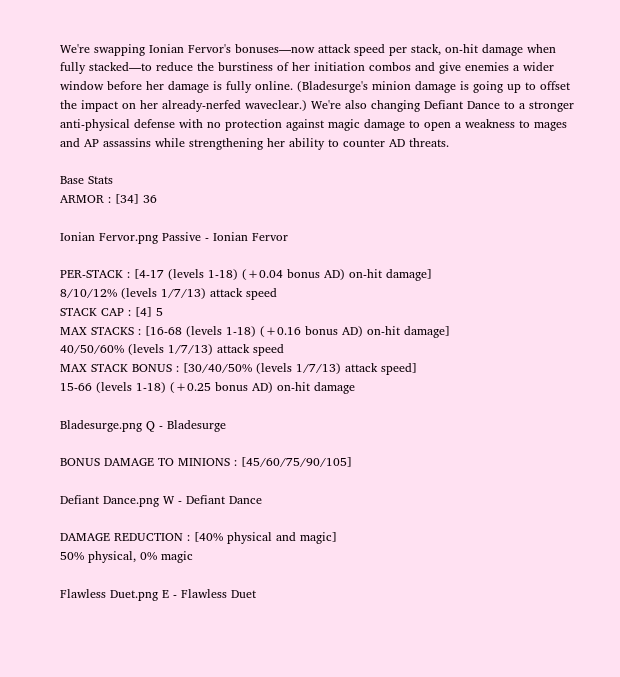We're swapping Ionian Fervor's bonuses—now attack speed per stack, on-hit damage when fully stacked—to reduce the burstiness of her initiation combos and give enemies a wider window before her damage is fully online. (Bladesurge's minion damage is going up to offset the impact on her already-nerfed waveclear.) We're also changing Defiant Dance to a stronger anti-physical defense with no protection against magic damage to open a weakness to mages and AP assassins while strengthening her ability to counter AD threats.

Base Stats
ARMOR : [34] 36

Ionian Fervor.png Passive - Ionian Fervor

PER-STACK : [4-17 (levels 1-18) (+0.04 bonus AD) on-hit damage]
8/10/12% (levels 1/7/13) attack speed
STACK CAP : [4] 5
MAX STACKS : [16-68 (levels 1-18) (+0.16 bonus AD) on-hit damage]
40/50/60% (levels 1/7/13) attack speed
MAX STACK BONUS : [30/40/50% (levels 1/7/13) attack speed]
15-66 (levels 1-18) (+0.25 bonus AD) on-hit damage

Bladesurge.png Q - Bladesurge

BONUS DAMAGE TO MINIONS : [45/60/75/90/105]

Defiant Dance.png W - Defiant Dance

DAMAGE REDUCTION : [40% physical and magic]
50% physical, 0% magic

Flawless Duet.png E - Flawless Duet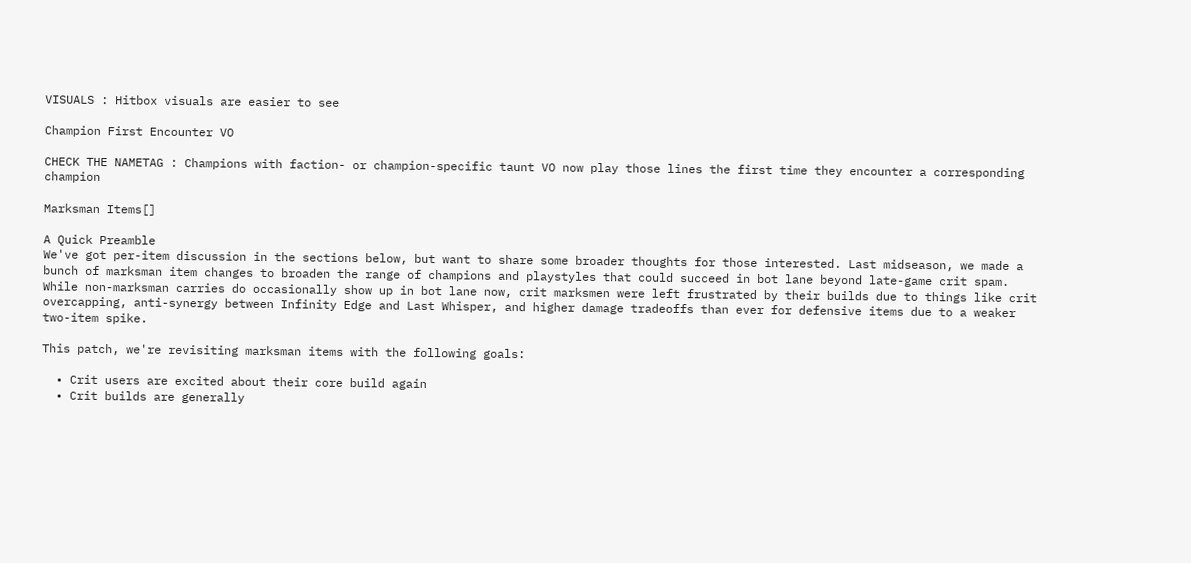VISUALS : Hitbox visuals are easier to see

Champion First Encounter VO

CHECK THE NAMETAG : Champions with faction- or champion-specific taunt VO now play those lines the first time they encounter a corresponding champion

Marksman Items[]

A Quick Preamble
We've got per-item discussion in the sections below, but want to share some broader thoughts for those interested. Last midseason, we made a bunch of marksman item changes to broaden the range of champions and playstyles that could succeed in bot lane beyond late-game crit spam. While non-marksman carries do occasionally show up in bot lane now, crit marksmen were left frustrated by their builds due to things like crit overcapping, anti-synergy between Infinity Edge and Last Whisper, and higher damage tradeoffs than ever for defensive items due to a weaker two-item spike.

This patch, we're revisiting marksman items with the following goals:

  • Crit users are excited about their core build again
  • Crit builds are generally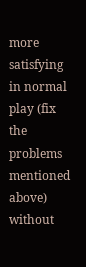more satisfying in normal play (fix the problems mentioned above) without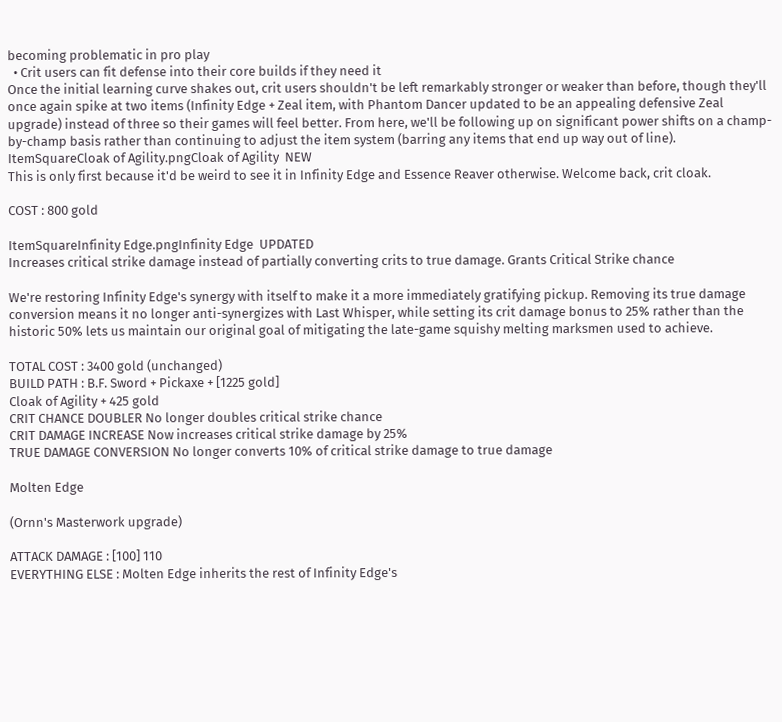becoming problematic in pro play
  • Crit users can fit defense into their core builds if they need it
Once the initial learning curve shakes out, crit users shouldn't be left remarkably stronger or weaker than before, though they'll once again spike at two items (Infinity Edge + Zeal item, with Phantom Dancer updated to be an appealing defensive Zeal upgrade) instead of three so their games will feel better. From here, we'll be following up on significant power shifts on a champ-by-champ basis rather than continuing to adjust the item system (barring any items that end up way out of line).
ItemSquareCloak of Agility.pngCloak of Agility  NEW
This is only first because it'd be weird to see it in Infinity Edge and Essence Reaver otherwise. Welcome back, crit cloak.

COST : 800 gold

ItemSquareInfinity Edge.pngInfinity Edge  UPDATED
Increases critical strike damage instead of partially converting crits to true damage. Grants Critical Strike chance

We're restoring Infinity Edge's synergy with itself to make it a more immediately gratifying pickup. Removing its true damage conversion means it no longer anti-synergizes with Last Whisper, while setting its crit damage bonus to 25% rather than the historic 50% lets us maintain our original goal of mitigating the late-game squishy melting marksmen used to achieve.

TOTAL COST : 3400 gold (unchanged)
BUILD PATH : B.F. Sword + Pickaxe + [1225 gold]
Cloak of Agility + 425 gold
CRIT CHANCE DOUBLER No longer doubles critical strike chance
CRIT DAMAGE INCREASE Now increases critical strike damage by 25%
TRUE DAMAGE CONVERSION No longer converts 10% of critical strike damage to true damage

Molten Edge

(Ornn's Masterwork upgrade)

ATTACK DAMAGE : [100] 110
EVERYTHING ELSE : Molten Edge inherits the rest of Infinity Edge's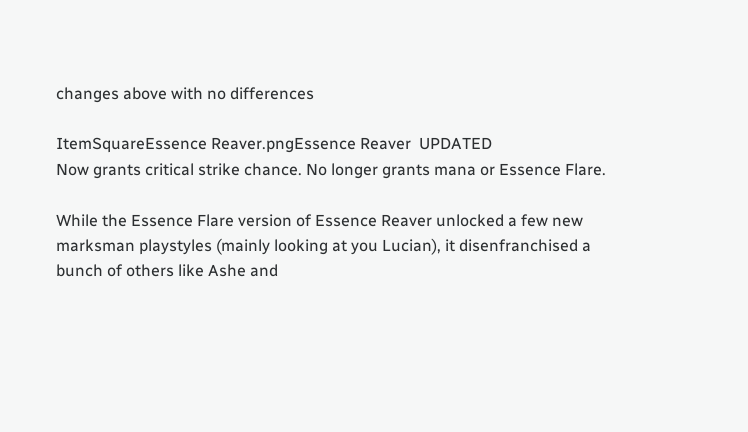changes above with no differences

ItemSquareEssence Reaver.pngEssence Reaver  UPDATED
Now grants critical strike chance. No longer grants mana or Essence Flare.

While the Essence Flare version of Essence Reaver unlocked a few new marksman playstyles (mainly looking at you Lucian), it disenfranchised a bunch of others like Ashe and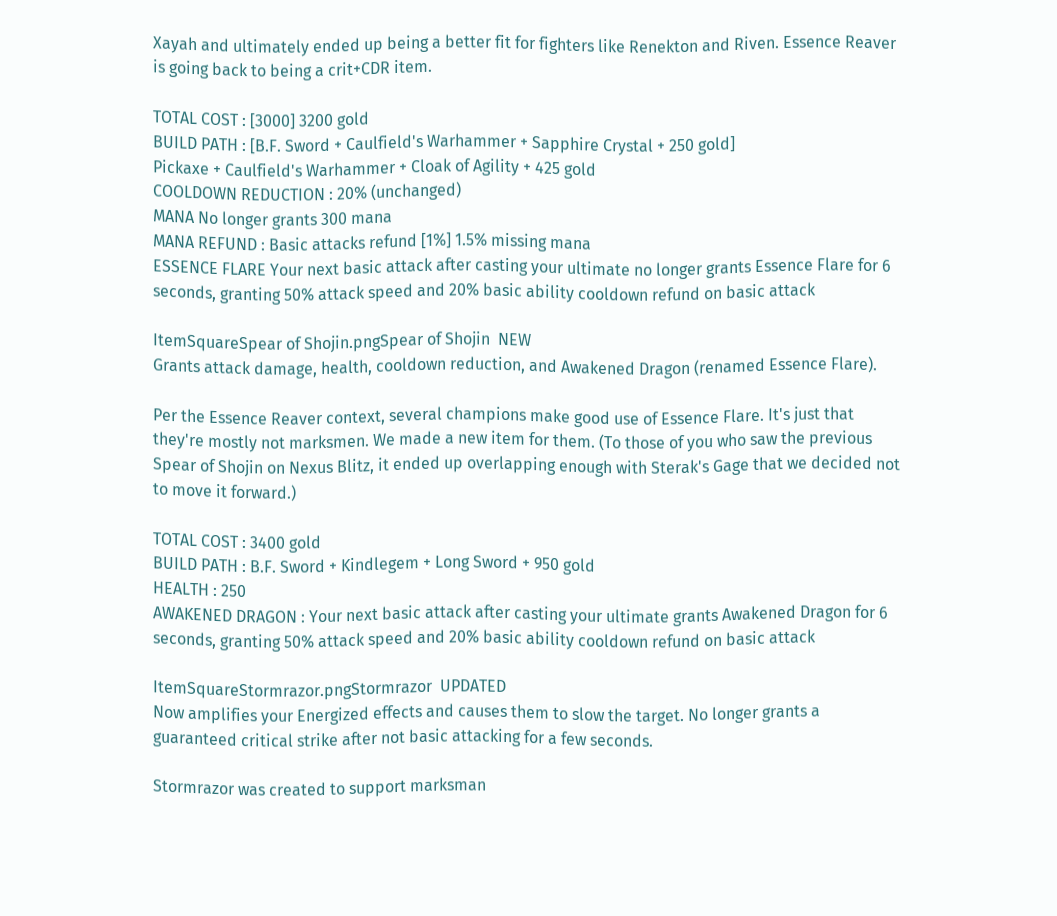Xayah and ultimately ended up being a better fit for fighters like Renekton and Riven. Essence Reaver is going back to being a crit+CDR item.

TOTAL COST : [3000] 3200 gold
BUILD PATH : [B.F. Sword + Caulfield's Warhammer + Sapphire Crystal + 250 gold]
Pickaxe + Caulfield's Warhammer + Cloak of Agility + 425 gold
COOLDOWN REDUCTION : 20% (unchanged)
MANA No longer grants 300 mana
MANA REFUND : Basic attacks refund [1%] 1.5% missing mana
ESSENCE FLARE Your next basic attack after casting your ultimate no longer grants Essence Flare for 6 seconds, granting 50% attack speed and 20% basic ability cooldown refund on basic attack

ItemSquareSpear of Shojin.pngSpear of Shojin  NEW
Grants attack damage, health, cooldown reduction, and Awakened Dragon (renamed Essence Flare).

Per the Essence Reaver context, several champions make good use of Essence Flare. It's just that they're mostly not marksmen. We made a new item for them. (To those of you who saw the previous Spear of Shojin on Nexus Blitz, it ended up overlapping enough with Sterak's Gage that we decided not to move it forward.)

TOTAL COST : 3400 gold
BUILD PATH : B.F. Sword + Kindlegem + Long Sword + 950 gold
HEALTH : 250
AWAKENED DRAGON : Your next basic attack after casting your ultimate grants Awakened Dragon for 6 seconds, granting 50% attack speed and 20% basic ability cooldown refund on basic attack

ItemSquareStormrazor.pngStormrazor  UPDATED
Now amplifies your Energized effects and causes them to slow the target. No longer grants a guaranteed critical strike after not basic attacking for a few seconds.

Stormrazor was created to support marksman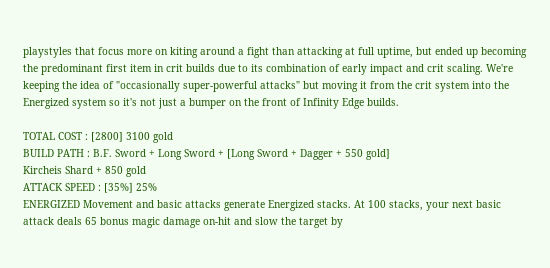playstyles that focus more on kiting around a fight than attacking at full uptime, but ended up becoming the predominant first item in crit builds due to its combination of early impact and crit scaling. We're keeping the idea of "occasionally super-powerful attacks" but moving it from the crit system into the Energized system so it's not just a bumper on the front of Infinity Edge builds.

TOTAL COST : [2800] 3100 gold
BUILD PATH : B.F. Sword + Long Sword + [Long Sword + Dagger + 550 gold]
Kircheis Shard + 850 gold
ATTACK SPEED : [35%] 25%
ENERGIZED Movement and basic attacks generate Energized stacks. At 100 stacks, your next basic attack deals 65 bonus magic damage on-hit and slow the target by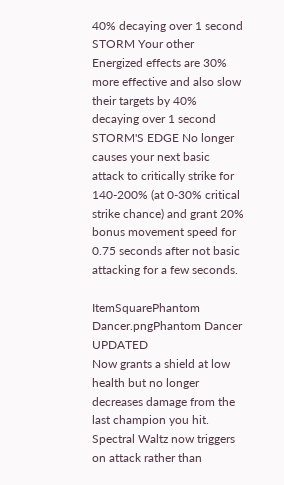40% decaying over 1 second
STORM Your other Energized effects are 30% more effective and also slow their targets by 40% decaying over 1 second
STORM'S EDGE No longer causes your next basic attack to critically strike for 140-200% (at 0-30% critical strike chance) and grant 20% bonus movement speed for 0.75 seconds after not basic attacking for a few seconds.

ItemSquarePhantom Dancer.pngPhantom Dancer  UPDATED
Now grants a shield at low health but no longer decreases damage from the last champion you hit. Spectral Waltz now triggers on attack rather than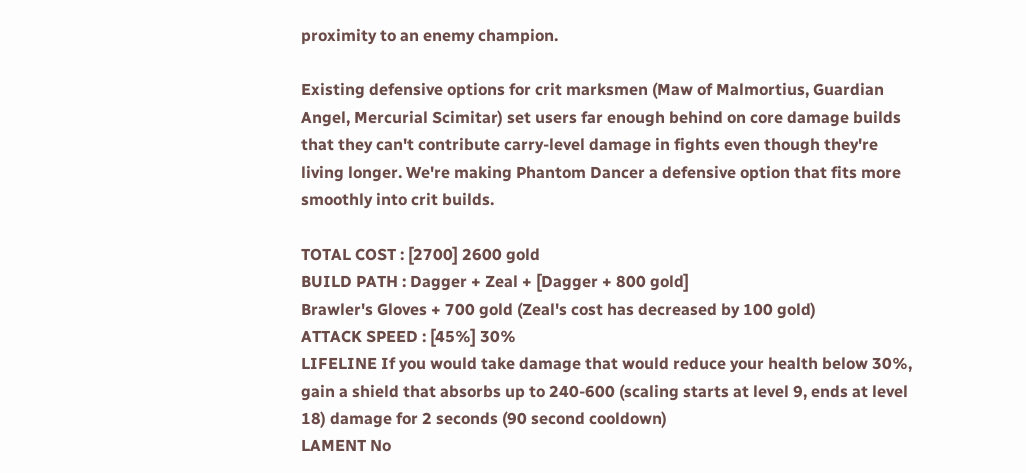proximity to an enemy champion.

Existing defensive options for crit marksmen (Maw of Malmortius, Guardian Angel, Mercurial Scimitar) set users far enough behind on core damage builds that they can't contribute carry-level damage in fights even though they're living longer. We're making Phantom Dancer a defensive option that fits more smoothly into crit builds.

TOTAL COST : [2700] 2600 gold
BUILD PATH : Dagger + Zeal + [Dagger + 800 gold]
Brawler's Gloves + 700 gold (Zeal's cost has decreased by 100 gold)
ATTACK SPEED : [45%] 30%
LIFELINE If you would take damage that would reduce your health below 30%, gain a shield that absorbs up to 240-600 (scaling starts at level 9, ends at level 18) damage for 2 seconds (90 second cooldown)
LAMENT No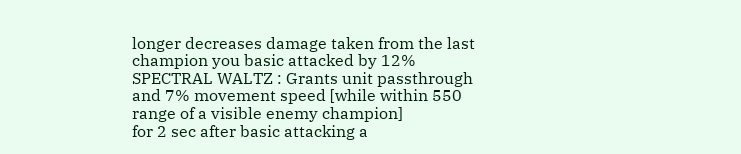longer decreases damage taken from the last champion you basic attacked by 12%
SPECTRAL WALTZ : Grants unit passthrough and 7% movement speed [while within 550 range of a visible enemy champion]
for 2 sec after basic attacking a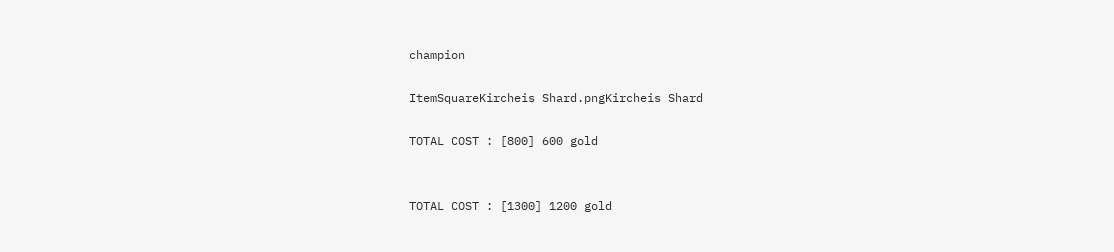champion

ItemSquareKircheis Shard.pngKircheis Shard

TOTAL COST : [800] 600 gold


TOTAL COST : [1300] 1200 gold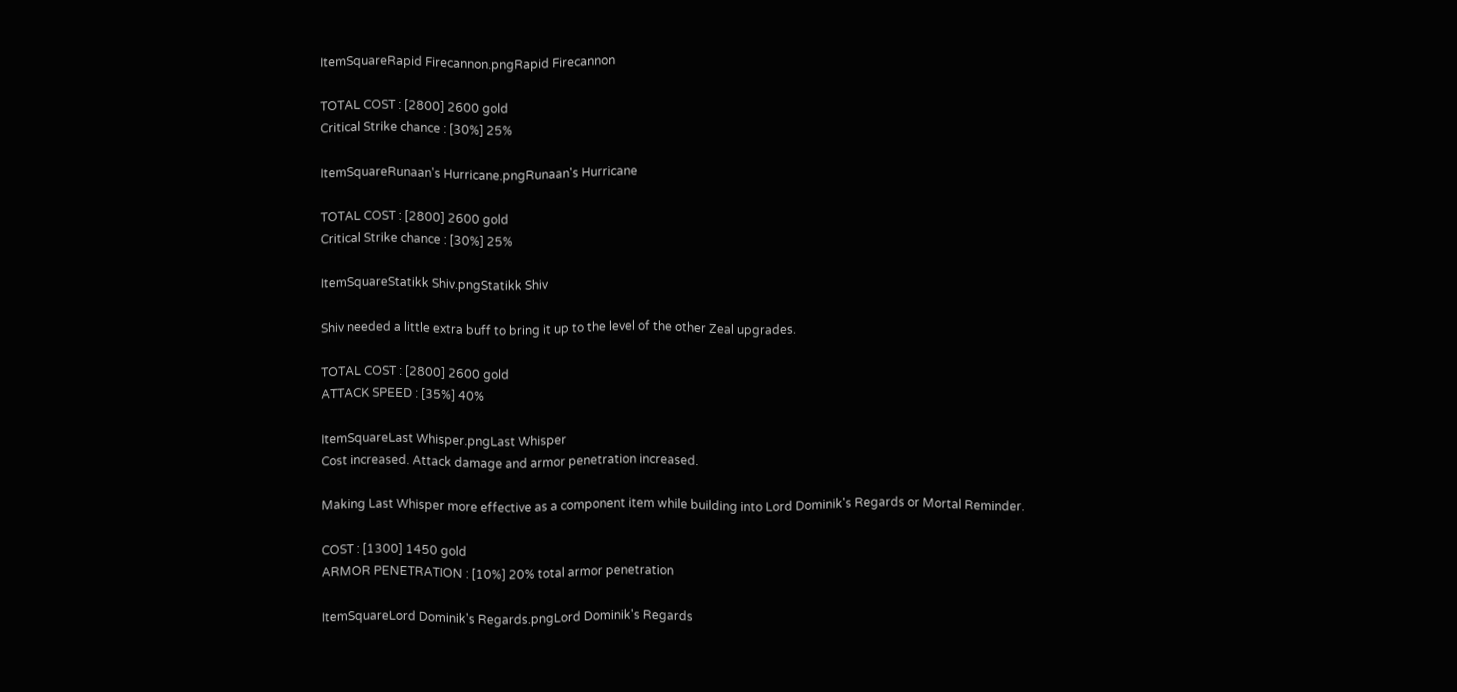ItemSquareRapid Firecannon.pngRapid Firecannon

TOTAL COST : [2800] 2600 gold
Critical Strike chance : [30%] 25%

ItemSquareRunaan's Hurricane.pngRunaan's Hurricane

TOTAL COST : [2800] 2600 gold
Critical Strike chance : [30%] 25%

ItemSquareStatikk Shiv.pngStatikk Shiv

Shiv needed a little extra buff to bring it up to the level of the other Zeal upgrades.

TOTAL COST : [2800] 2600 gold
ATTACK SPEED : [35%] 40%

ItemSquareLast Whisper.pngLast Whisper
Cost increased. Attack damage and armor penetration increased.

Making Last Whisper more effective as a component item while building into Lord Dominik's Regards or Mortal Reminder.

COST : [1300] 1450 gold
ARMOR PENETRATION : [10%] 20% total armor penetration

ItemSquareLord Dominik's Regards.pngLord Dominik's Regards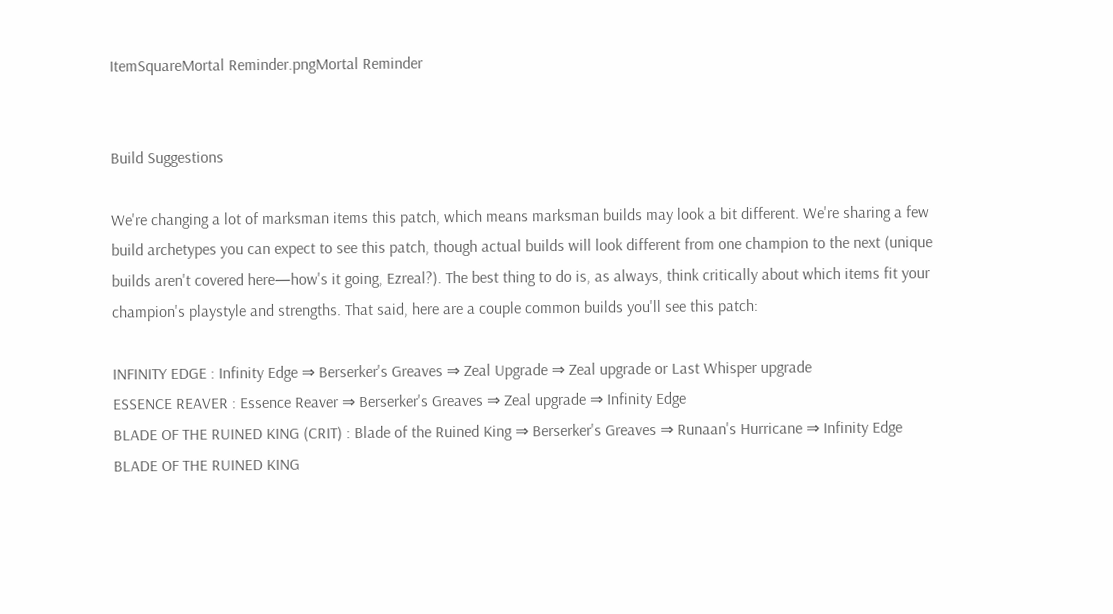ItemSquareMortal Reminder.pngMortal Reminder


Build Suggestions

We're changing a lot of marksman items this patch, which means marksman builds may look a bit different. We're sharing a few build archetypes you can expect to see this patch, though actual builds will look different from one champion to the next (unique builds aren't covered here—how's it going, Ezreal?). The best thing to do is, as always, think critically about which items fit your champion's playstyle and strengths. That said, here are a couple common builds you'll see this patch:

INFINITY EDGE : Infinity Edge ⇒ Berserker's Greaves ⇒ Zeal Upgrade ⇒ Zeal upgrade or Last Whisper upgrade
ESSENCE REAVER : Essence Reaver ⇒ Berserker's Greaves ⇒ Zeal upgrade ⇒ Infinity Edge
BLADE OF THE RUINED KING (CRIT) : Blade of the Ruined King ⇒ Berserker's Greaves ⇒ Runaan's Hurricane ⇒ Infinity Edge
BLADE OF THE RUINED KING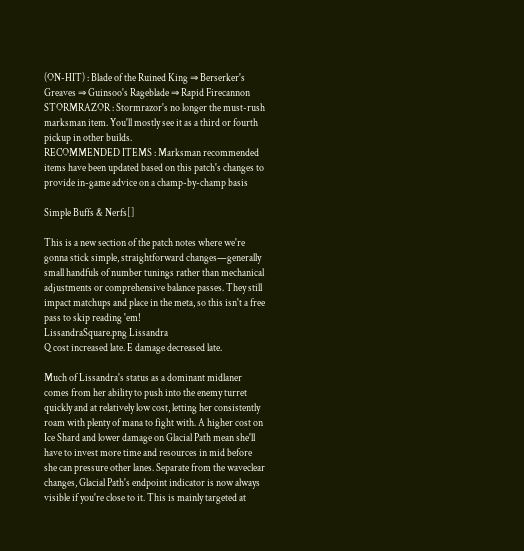(ON-HIT) : Blade of the Ruined King ⇒ Berserker's Greaves ⇒ Guinsoo's Rageblade ⇒ Rapid Firecannon
STORMRAZOR : Stormrazor's no longer the must-rush marksman item. You'll mostly see it as a third or fourth pickup in other builds.
RECOMMENDED ITEMS : Marksman recommended items have been updated based on this patch's changes to provide in-game advice on a champ-by-champ basis

Simple Buffs & Nerfs[]

This is a new section of the patch notes where we're gonna stick simple, straightforward changes—generally small handfuls of number tunings rather than mechanical adjustments or comprehensive balance passes. They still impact matchups and place in the meta, so this isn't a free pass to skip reading 'em!
LissandraSquare.png Lissandra
Q cost increased late. E damage decreased late.

Much of Lissandra's status as a dominant midlaner comes from her ability to push into the enemy turret quickly and at relatively low cost, letting her consistently roam with plenty of mana to fight with. A higher cost on Ice Shard and lower damage on Glacial Path mean she'll have to invest more time and resources in mid before she can pressure other lanes. Separate from the waveclear changes, Glacial Path's endpoint indicator is now always visible if you're close to it. This is mainly targeted at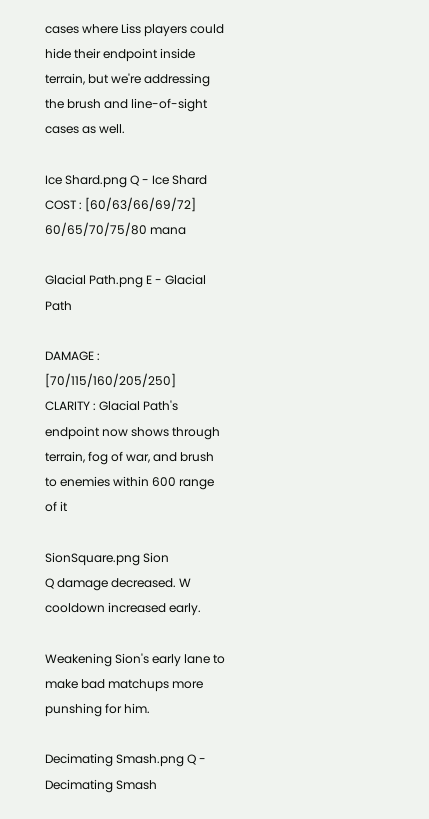cases where Liss players could hide their endpoint inside terrain, but we're addressing the brush and line-of-sight cases as well.

Ice Shard.png Q - Ice Shard
COST : [60/63/66/69/72]
60/65/70/75/80 mana

Glacial Path.png E - Glacial Path

DAMAGE : [70/115/160/205/250]
CLARITY : Glacial Path's endpoint now shows through terrain, fog of war, and brush to enemies within 600 range of it

SionSquare.png Sion
Q damage decreased. W cooldown increased early.

Weakening Sion's early lane to make bad matchups more punshing for him.

Decimating Smash.png Q - Decimating Smash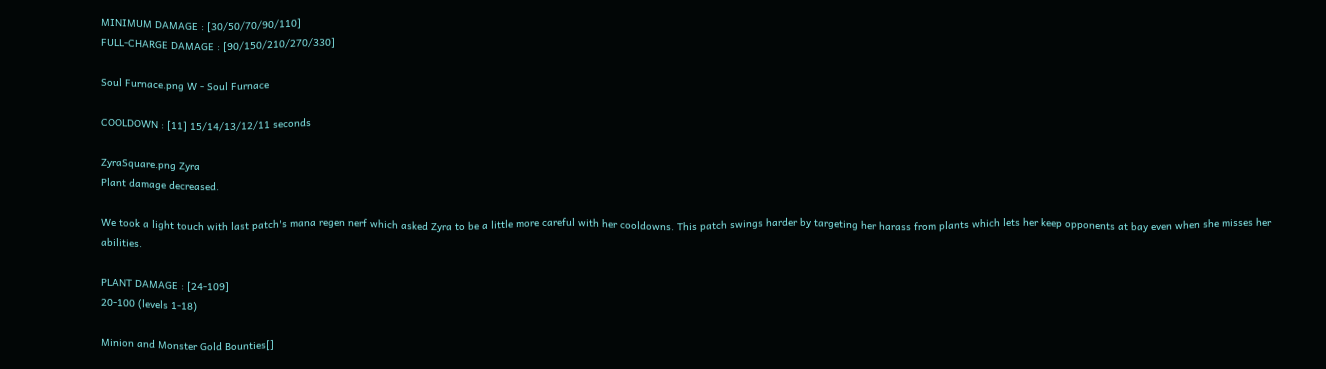MINIMUM DAMAGE : [30/50/70/90/110]
FULL-CHARGE DAMAGE : [90/150/210/270/330]

Soul Furnace.png W - Soul Furnace

COOLDOWN : [11] 15/14/13/12/11 seconds

ZyraSquare.png Zyra
Plant damage decreased.

We took a light touch with last patch's mana regen nerf which asked Zyra to be a little more careful with her cooldowns. This patch swings harder by targeting her harass from plants which lets her keep opponents at bay even when she misses her abilities.

PLANT DAMAGE : [24-109]
20-100 (levels 1-18)

Minion and Monster Gold Bounties[]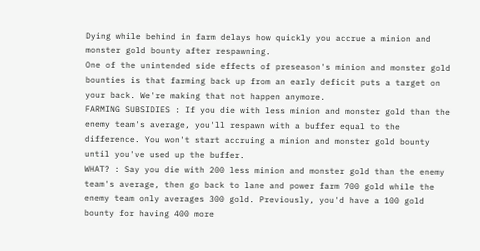Dying while behind in farm delays how quickly you accrue a minion and monster gold bounty after respawning.
One of the unintended side effects of preseason's minion and monster gold bounties is that farming back up from an early deficit puts a target on your back. We're making that not happen anymore.
FARMING SUBSIDIES : If you die with less minion and monster gold than the enemy team's average, you'll respawn with a buffer equal to the difference. You won't start accruing a minion and monster gold bounty until you've used up the buffer.
WHAT? : Say you die with 200 less minion and monster gold than the enemy team's average, then go back to lane and power farm 700 gold while the enemy team only averages 300 gold. Previously, you'd have a 100 gold bounty for having 400 more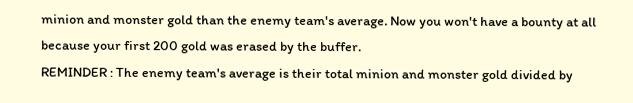minion and monster gold than the enemy team's average. Now you won't have a bounty at all because your first 200 gold was erased by the buffer.
REMINDER : The enemy team's average is their total minion and monster gold divided by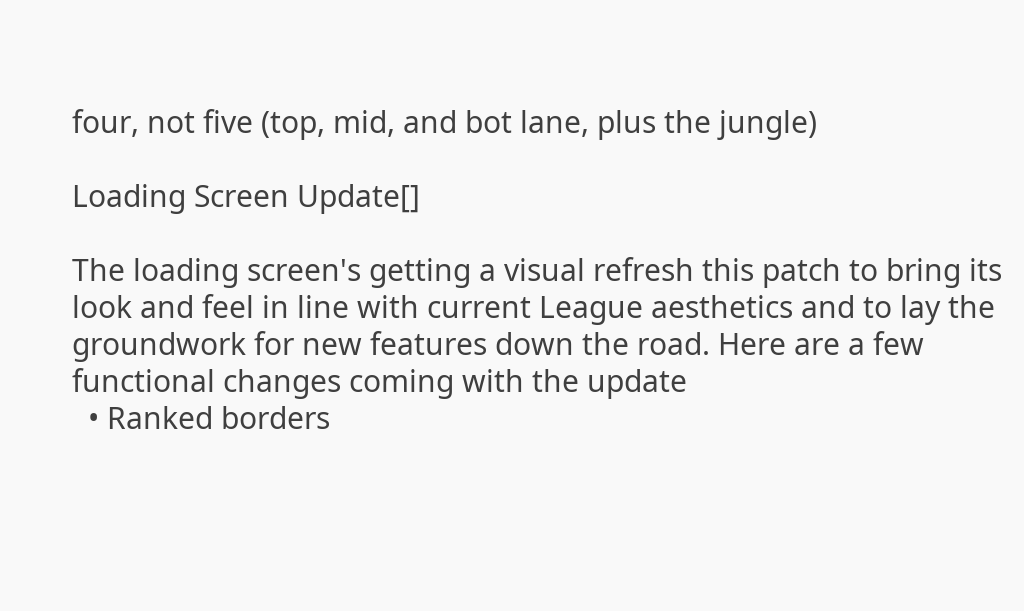four, not five (top, mid, and bot lane, plus the jungle)

Loading Screen Update[]

The loading screen's getting a visual refresh this patch to bring its look and feel in line with current League aesthetics and to lay the groundwork for new features down the road. Here are a few functional changes coming with the update
  • Ranked borders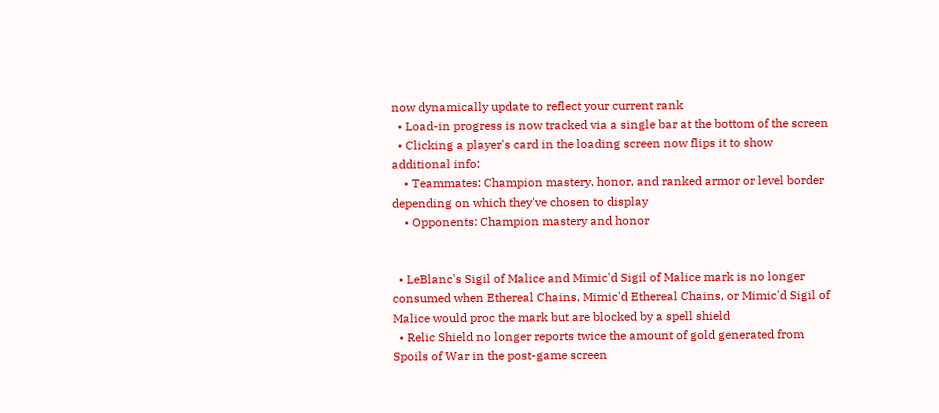now dynamically update to reflect your current rank
  • Load-in progress is now tracked via a single bar at the bottom of the screen
  • Clicking a player's card in the loading screen now flips it to show additional info:
    • Teammates: Champion mastery, honor, and ranked armor or level border depending on which they've chosen to display
    • Opponents: Champion mastery and honor


  • LeBlanc's Sigil of Malice and Mimic'd Sigil of Malice mark is no longer consumed when Ethereal Chains, Mimic'd Ethereal Chains, or Mimic'd Sigil of Malice would proc the mark but are blocked by a spell shield
  • Relic Shield no longer reports twice the amount of gold generated from Spoils of War in the post-game screen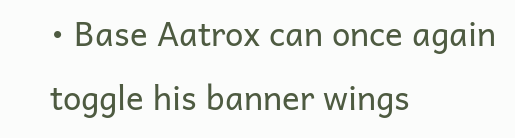• Base Aatrox can once again toggle his banner wings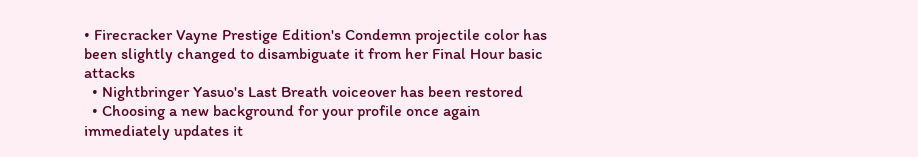• Firecracker Vayne Prestige Edition's Condemn projectile color has been slightly changed to disambiguate it from her Final Hour basic attacks
  • Nightbringer Yasuo's Last Breath voiceover has been restored
  • Choosing a new background for your profile once again immediately updates it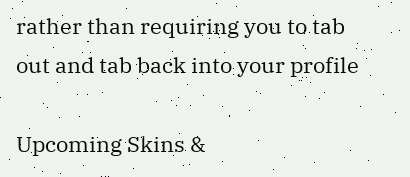rather than requiring you to tab out and tab back into your profile

Upcoming Skins &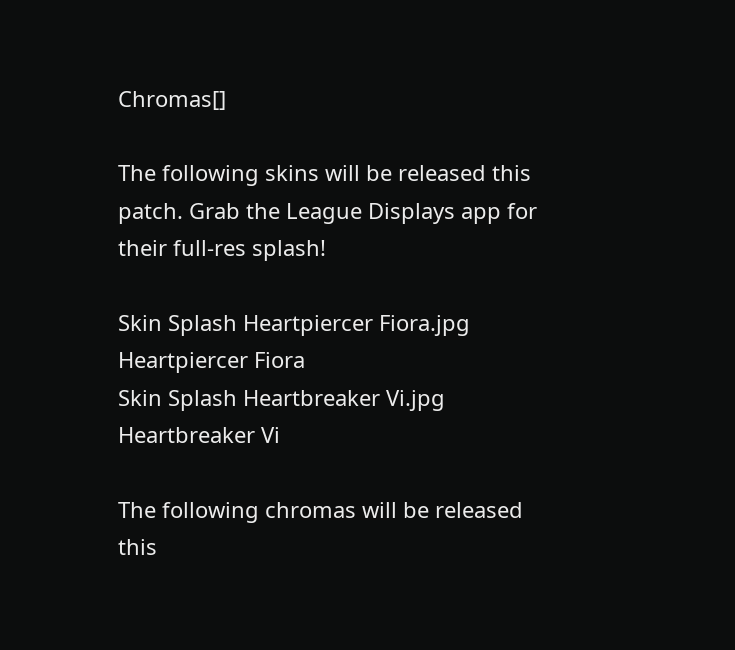Chromas[]

The following skins will be released this patch. Grab the League Displays app for their full-res splash!

Skin Splash Heartpiercer Fiora.jpg
Heartpiercer Fiora
Skin Splash Heartbreaker Vi.jpg
Heartbreaker Vi

The following chromas will be released this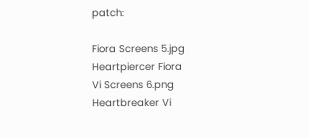patch:

Fiora Screens 5.jpg
Heartpiercer Fiora
Vi Screens 6.png
Heartbreaker Vi